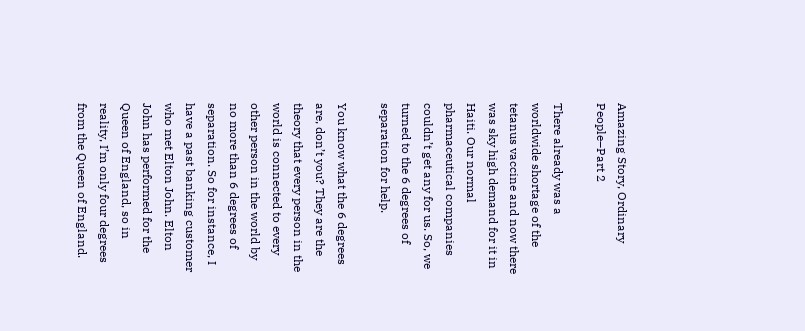Amazing Story, Ordinary People–Part 2

There already was a worldwide shortage of the tetanus vaccine and now there was sky high demand for it in Haiti. Our normal pharmaceutical companies couldn’t get any for us. So, we turned to the 6 degrees of separation for help.

You know what the 6 degrees are, don’t you? They are the theory that every person in the world is connected to every other person in the world by no more than 6 degrees of separation. So for instance, I have a past banking customer who met Elton John. Elton John has performed for the Queen of England, so in reality, I’m only four degrees from the Queen of England.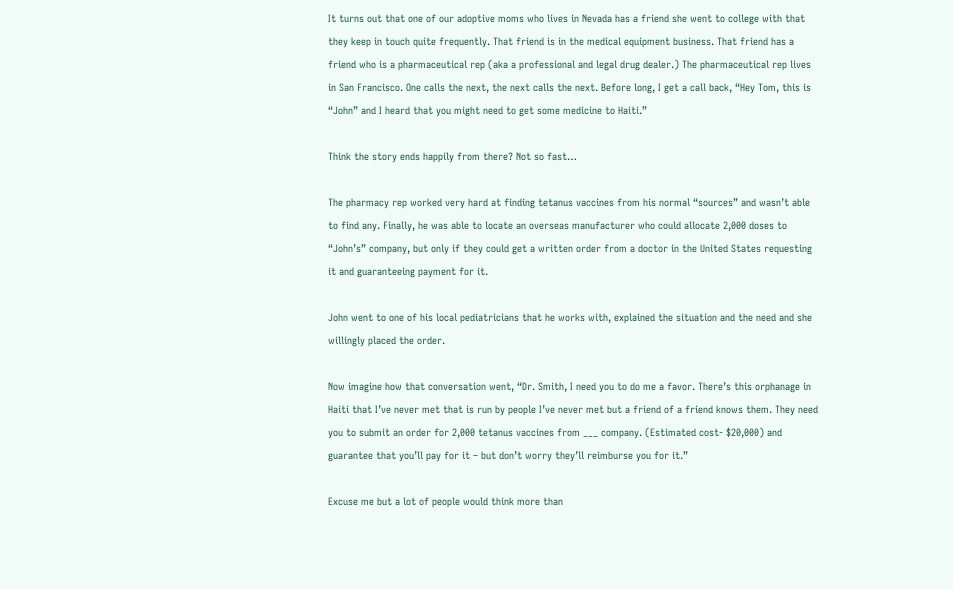It turns out that one of our adoptive moms who lives in Nevada has a friend she went to college with that they keep in touch quite frequently. That friend is in the medical equipment business. That friend has a friend who is a pharmaceutical rep (aka a professional and legal drug dealer.) The pharmaceutical rep lives in San Francisco. One calls the next, the next calls the next. Before long, I get a call back, “Hey Tom, this is “John” and I heard that you might need to get some medicine to Haiti.”

Think the story ends happily from there? Not so fast…

The pharmacy rep worked very hard at finding tetanus vaccines from his normal “sources” and wasn’t able to find any. Finally, he was able to locate an overseas manufacturer who could allocate 2,000 doses to “John’s” company, but only if they could get a written order from a doctor in the United States requesting it and guaranteeing payment for it.

John went to one of his local pediatricians that he works with, explained the situation and the need and she willingly placed the order.

Now imagine how that conversation went, “Dr. Smith, I need you to do me a favor. There’s this orphanage in Haiti that I’ve never met that is run by people I’ve never met but a friend of a friend knows them. They need you to submit an order for 2,000 tetanus vaccines from ___ company. (Estimated cost- $20,000) and guarantee that you’ll pay for it – but don’t worry they’ll reimburse you for it.”

Excuse me but a lot of people would think more than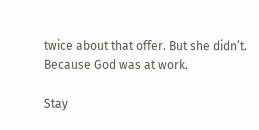twice about that offer. But she didn’t. Because God was at work.

Stay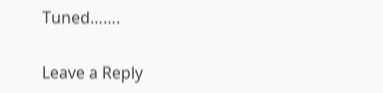Tuned…….

Leave a Reply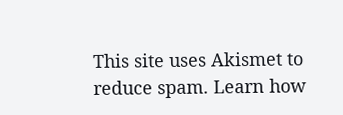This site uses Akismet to reduce spam. Learn how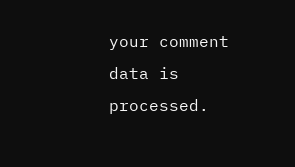your comment data is processed.